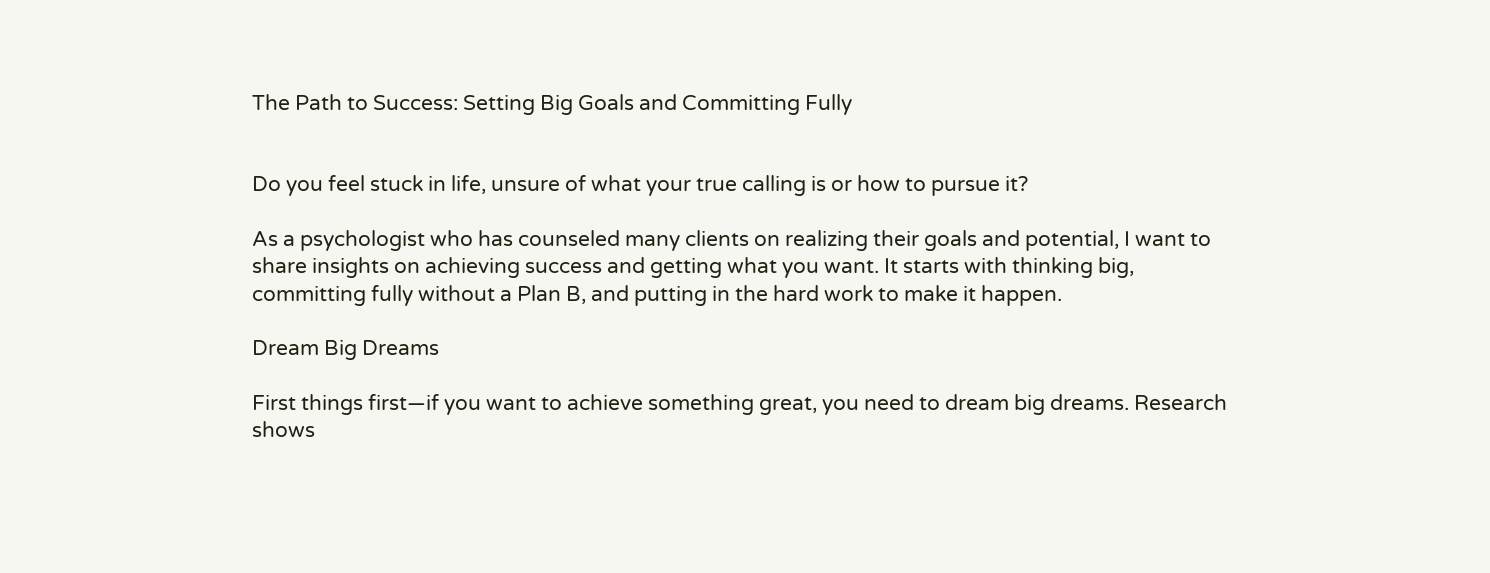The Path to Success: Setting Big Goals and Committing Fully


Do you feel stuck in life, unsure of what your true calling is or how to pursue it?

As a psychologist who has counseled many clients on realizing their goals and potential, I want to share insights on achieving success and getting what you want. It starts with thinking big, committing fully without a Plan B, and putting in the hard work to make it happen.

Dream Big Dreams

First things first—if you want to achieve something great, you need to dream big dreams. Research shows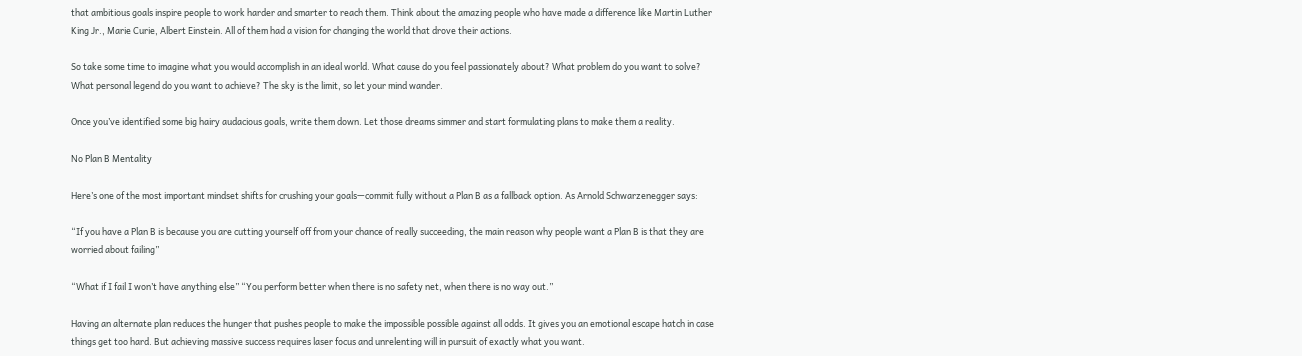that ambitious goals inspire people to work harder and smarter to reach them. Think about the amazing people who have made a difference like Martin Luther King Jr., Marie Curie, Albert Einstein. All of them had a vision for changing the world that drove their actions.

So take some time to imagine what you would accomplish in an ideal world. What cause do you feel passionately about? What problem do you want to solve? What personal legend do you want to achieve? The sky is the limit, so let your mind wander.

Once you’ve identified some big hairy audacious goals, write them down. Let those dreams simmer and start formulating plans to make them a reality.

No Plan B Mentality

Here’s one of the most important mindset shifts for crushing your goals—commit fully without a Plan B as a fallback option. As Arnold Schwarzenegger says:

“If you have a Plan B is because you are cutting yourself off from your chance of really succeeding, the main reason why people want a Plan B is that they are worried about failing”

“What if I fail I won’t have anything else” “You perform better when there is no safety net, when there is no way out.”

Having an alternate plan reduces the hunger that pushes people to make the impossible possible against all odds. It gives you an emotional escape hatch in case things get too hard. But achieving massive success requires laser focus and unrelenting will in pursuit of exactly what you want.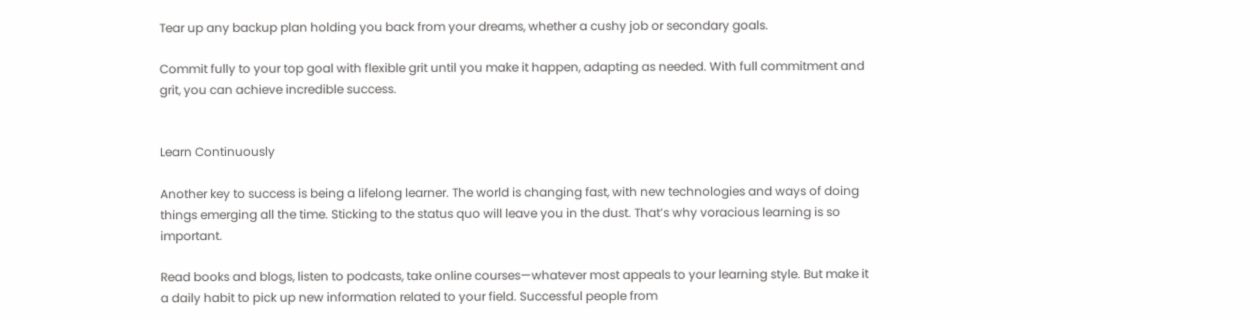Tear up any backup plan holding you back from your dreams, whether a cushy job or secondary goals.

Commit fully to your top goal with flexible grit until you make it happen, adapting as needed. With full commitment and grit, you can achieve incredible success.


Learn Continuously

Another key to success is being a lifelong learner. The world is changing fast, with new technologies and ways of doing things emerging all the time. Sticking to the status quo will leave you in the dust. That’s why voracious learning is so important.

Read books and blogs, listen to podcasts, take online courses—whatever most appeals to your learning style. But make it a daily habit to pick up new information related to your field. Successful people from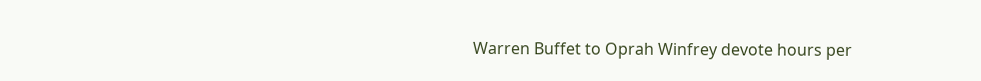Warren Buffet to Oprah Winfrey devote hours per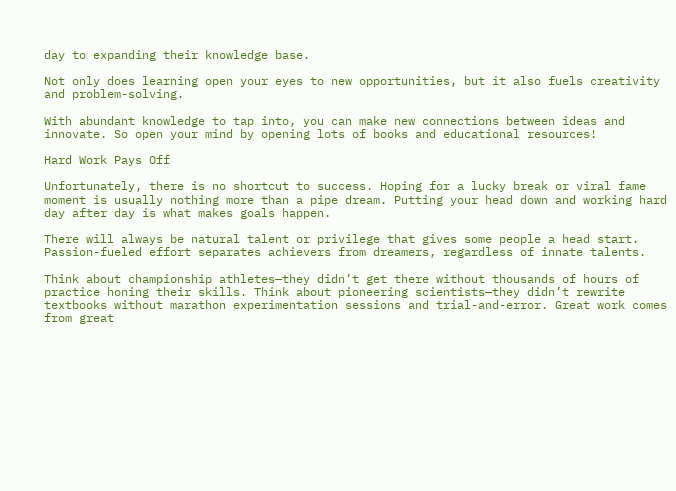day to expanding their knowledge base.

Not only does learning open your eyes to new opportunities, but it also fuels creativity and problem-solving.

With abundant knowledge to tap into, you can make new connections between ideas and innovate. So open your mind by opening lots of books and educational resources!

Hard Work Pays Off

Unfortunately, there is no shortcut to success. Hoping for a lucky break or viral fame moment is usually nothing more than a pipe dream. Putting your head down and working hard day after day is what makes goals happen.

There will always be natural talent or privilege that gives some people a head start. Passion-fueled effort separates achievers from dreamers, regardless of innate talents.

Think about championship athletes—they didn’t get there without thousands of hours of practice honing their skills. Think about pioneering scientists—they didn’t rewrite textbooks without marathon experimentation sessions and trial-and-error. Great work comes from great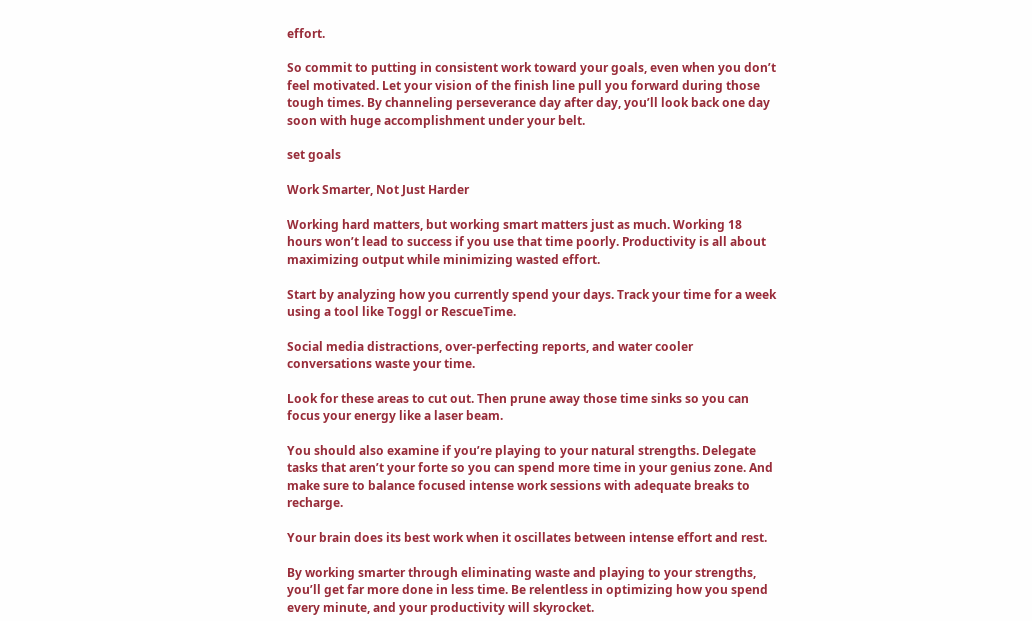effort.

So commit to putting in consistent work toward your goals, even when you don’t feel motivated. Let your vision of the finish line pull you forward during those tough times. By channeling perseverance day after day, you’ll look back one day soon with huge accomplishment under your belt.

set goals

Work Smarter, Not Just Harder

Working hard matters, but working smart matters just as much. Working 18 hours won’t lead to success if you use that time poorly. Productivity is all about maximizing output while minimizing wasted effort.

Start by analyzing how you currently spend your days. Track your time for a week using a tool like Toggl or RescueTime.

Social media distractions, over-perfecting reports, and water cooler conversations waste your time.

Look for these areas to cut out. Then prune away those time sinks so you can focus your energy like a laser beam.

You should also examine if you’re playing to your natural strengths. Delegate tasks that aren’t your forte so you can spend more time in your genius zone. And make sure to balance focused intense work sessions with adequate breaks to recharge.

Your brain does its best work when it oscillates between intense effort and rest.

By working smarter through eliminating waste and playing to your strengths, you’ll get far more done in less time. Be relentless in optimizing how you spend every minute, and your productivity will skyrocket.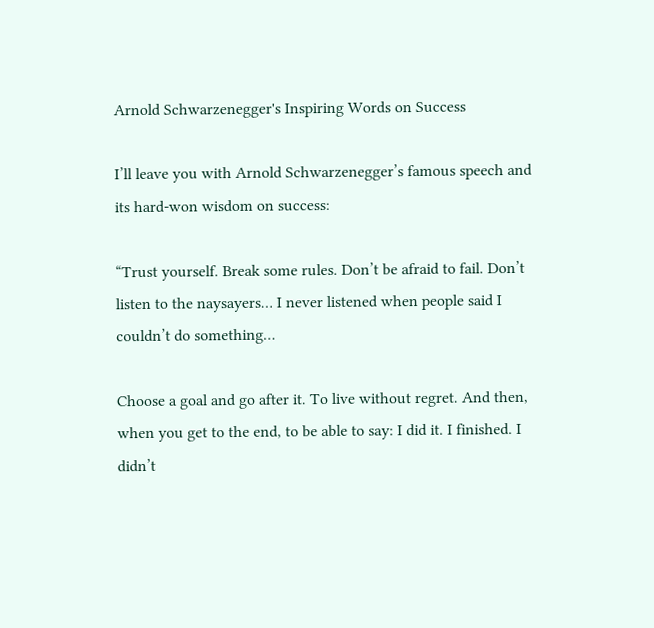Arnold Schwarzenegger's Inspiring Words on Success

I’ll leave you with Arnold Schwarzenegger’s famous speech and its hard-won wisdom on success:

“Trust yourself. Break some rules. Don’t be afraid to fail. Don’t listen to the naysayers… I never listened when people said I couldn’t do something…

Choose a goal and go after it. To live without regret. And then, when you get to the end, to be able to say: I did it. I finished. I didn’t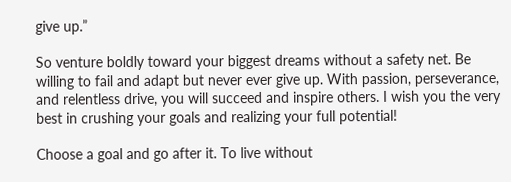give up.”

So venture boldly toward your biggest dreams without a safety net. Be willing to fail and adapt but never ever give up. With passion, perseverance, and relentless drive, you will succeed and inspire others. I wish you the very best in crushing your goals and realizing your full potential!

Choose a goal and go after it. To live without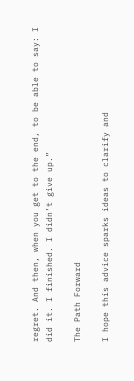regret. And then, when you get to the end, to be able to say: I did it. I finished. I didn’t give up.”

The Path Forward

I hope this advice sparks ideas to clarify and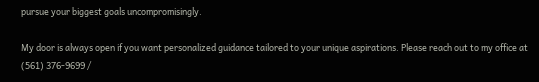pursue your biggest goals uncompromisingly.

My door is always open if you want personalized guidance tailored to your unique aspirations. Please reach out to my office at (561) 376-9699 /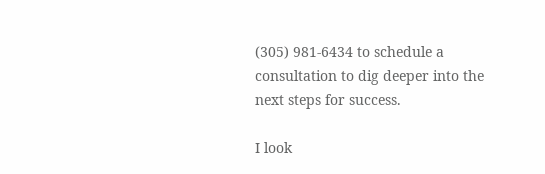(305) 981-6434 to schedule a consultation to dig deeper into the next steps for success.

I look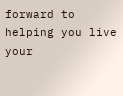forward to helping you live your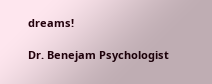dreams!

Dr. Benejam Psychologist